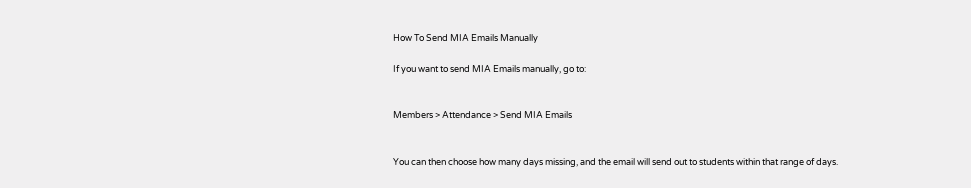How To Send MIA Emails Manually

If you want to send MIA Emails manually, go to:


Members > Attendance > Send MIA Emails


You can then choose how many days missing, and the email will send out to students within that range of days.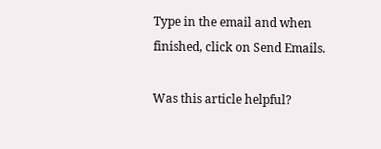Type in the email and when finished, click on Send Emails.

Was this article helpful?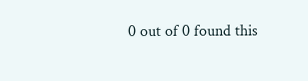0 out of 0 found this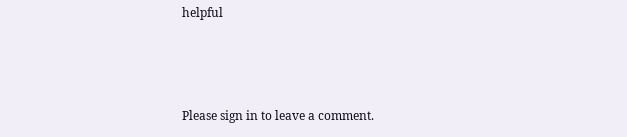helpful



Please sign in to leave a comment.